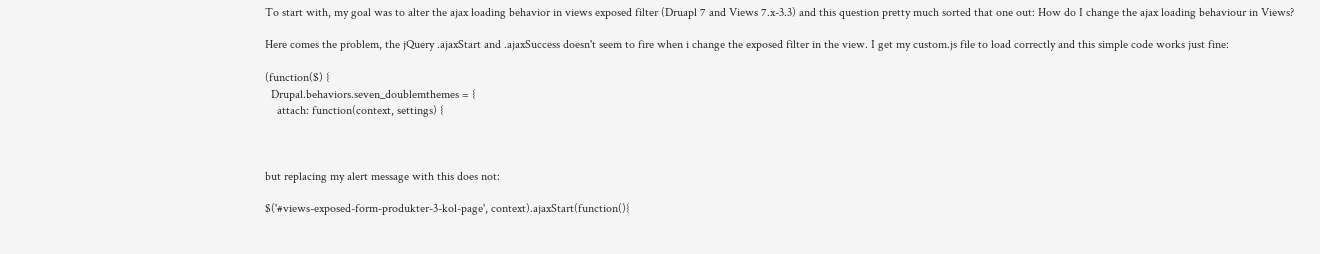To start with, my goal was to alter the ajax loading behavior in views exposed filter (Druapl 7 and Views 7.x-3.3) and this question pretty much sorted that one out: How do I change the ajax loading behaviour in Views?

Here comes the problem, the jQuery .ajaxStart and .ajaxSuccess doesn't seem to fire when i change the exposed filter in the view. I get my custom.js file to load correctly and this simple code works just fine:

(function($) {
  Drupal.behaviors.seven_doublemthemes = {
    attach: function(context, settings) {



but replacing my alert message with this does not:

$('#views-exposed-form-produkter-3-kol-page', context).ajaxStart(function(){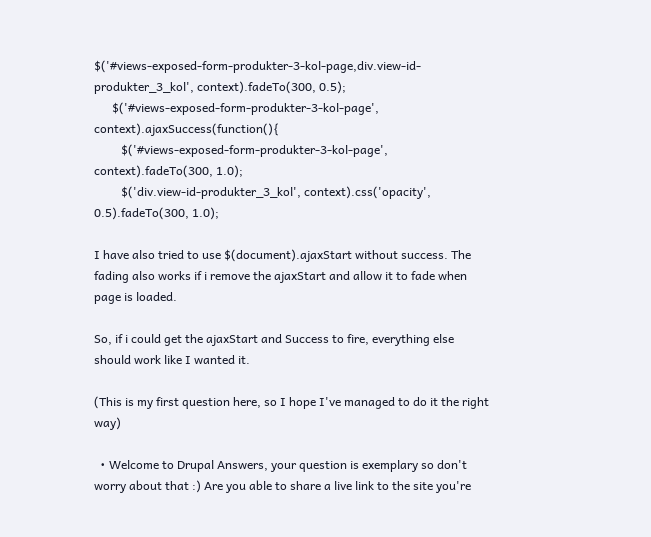$('#views-exposed-form-produkter-3-kol-page,div.view-id-produkter_3_kol', context).fadeTo(300, 0.5);
      $('#views-exposed-form-produkter-3-kol-page', context).ajaxSuccess(function(){
         $('#views-exposed-form-produkter-3-kol-page', context).fadeTo(300, 1.0);
         $('div.view-id-produkter_3_kol', context).css('opacity', 0.5).fadeTo(300, 1.0);

I have also tried to use $(document).ajaxStart without success. The fading also works if i remove the ajaxStart and allow it to fade when page is loaded.

So, if i could get the ajaxStart and Success to fire, everything else should work like I wanted it.

(This is my first question here, so I hope I've managed to do it the right way)

  • Welcome to Drupal Answers, your question is exemplary so don't worry about that :) Are you able to share a live link to the site you're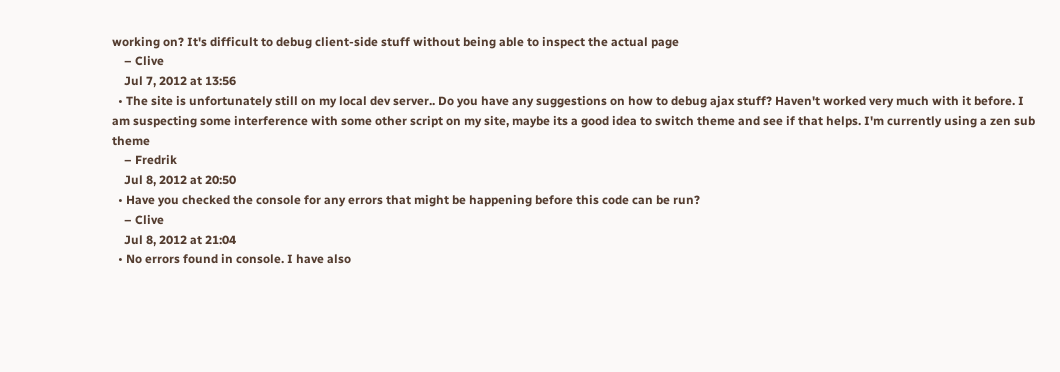working on? It's difficult to debug client-side stuff without being able to inspect the actual page
    – Clive
    Jul 7, 2012 at 13:56
  • The site is unfortunately still on my local dev server.. Do you have any suggestions on how to debug ajax stuff? Haven't worked very much with it before. I am suspecting some interference with some other script on my site, maybe its a good idea to switch theme and see if that helps. I'm currently using a zen sub theme
    – Fredrik
    Jul 8, 2012 at 20:50
  • Have you checked the console for any errors that might be happening before this code can be run?
    – Clive
    Jul 8, 2012 at 21:04
  • No errors found in console. I have also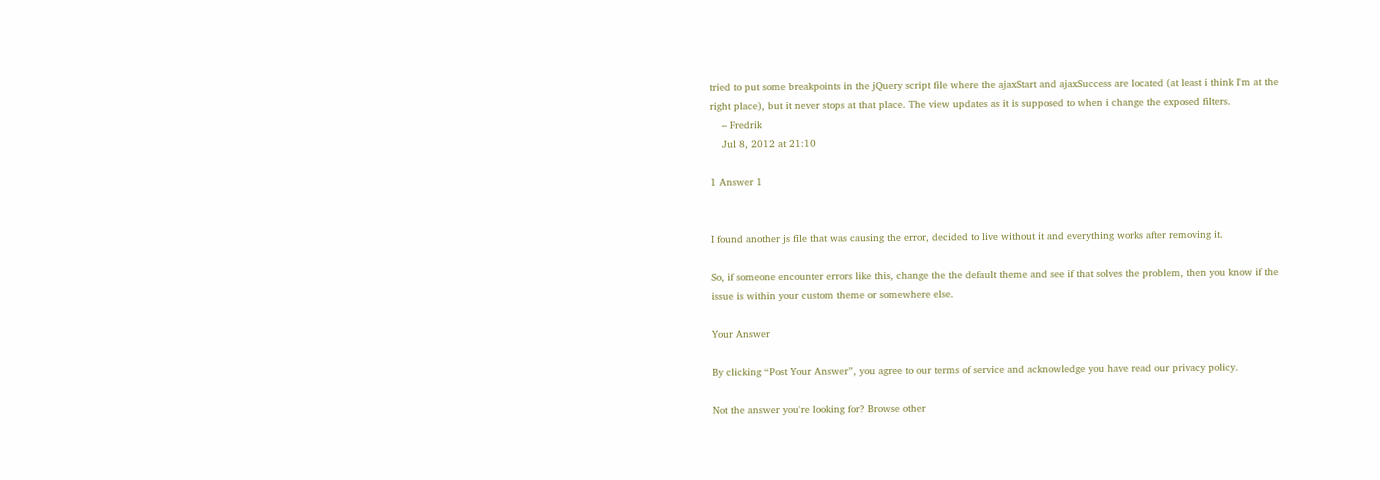tried to put some breakpoints in the jQuery script file where the ajaxStart and ajaxSuccess are located (at least i think I'm at the right place), but it never stops at that place. The view updates as it is supposed to when i change the exposed filters.
    – Fredrik
    Jul 8, 2012 at 21:10

1 Answer 1


I found another js file that was causing the error, decided to live without it and everything works after removing it.

So, if someone encounter errors like this, change the the default theme and see if that solves the problem, then you know if the issue is within your custom theme or somewhere else.

Your Answer

By clicking “Post Your Answer”, you agree to our terms of service and acknowledge you have read our privacy policy.

Not the answer you're looking for? Browse other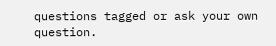questions tagged or ask your own question.